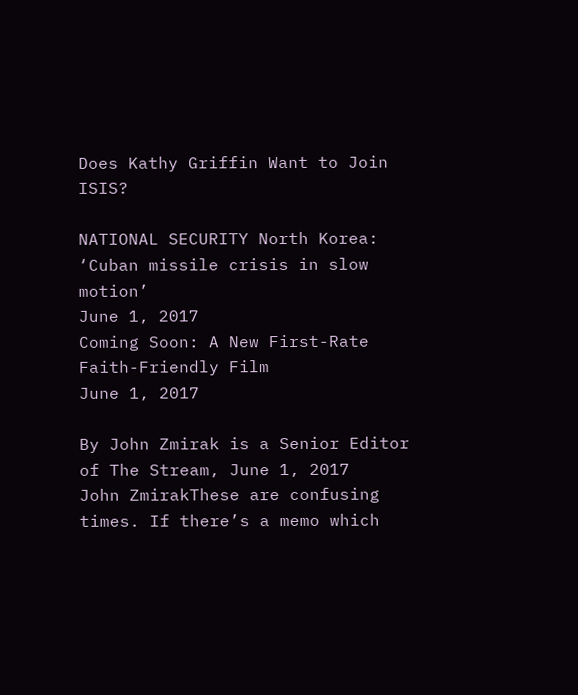Does Kathy Griffin Want to Join ISIS?

NATIONAL SECURITY North Korea: ‘Cuban missile crisis in slow motion’
June 1, 2017
Coming Soon: A New First-Rate Faith-Friendly Film
June 1, 2017

By John Zmirak is a Senior Editor of The Stream, June 1, 2017
John ZmirakThese are confusing times. If there’s a memo which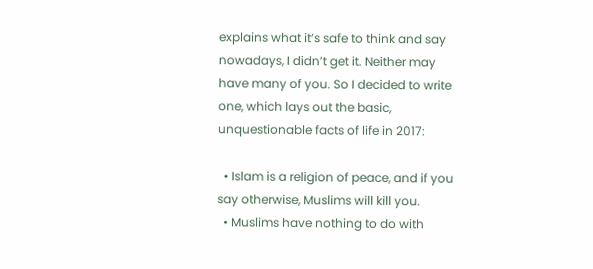explains what it’s safe to think and say nowadays, I didn’t get it. Neither may have many of you. So I decided to write one, which lays out the basic, unquestionable facts of life in 2017:

  • Islam is a religion of peace, and if you say otherwise, Muslims will kill you.
  • Muslims have nothing to do with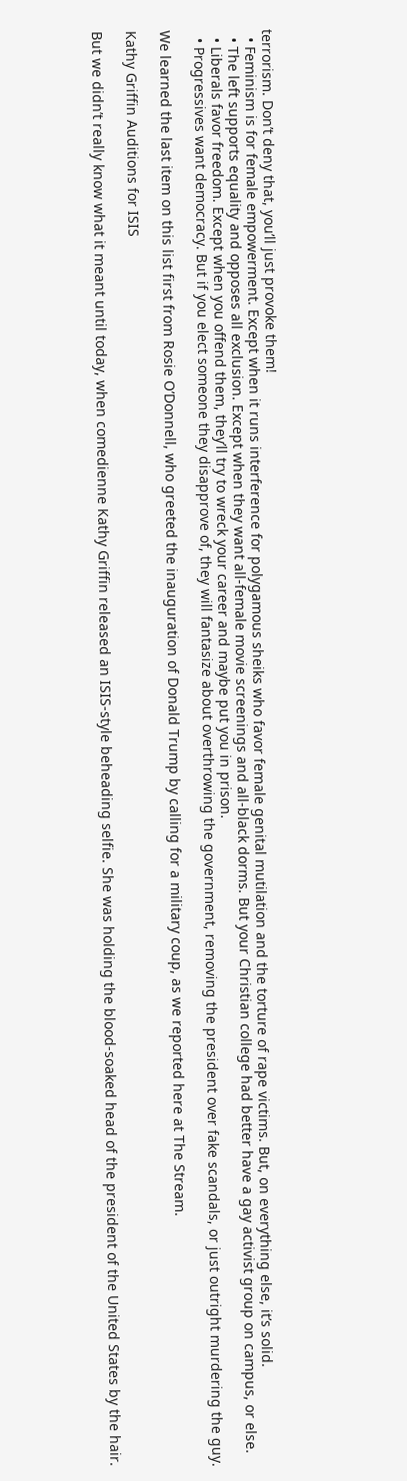terrorism. Don’t deny that, you’ll just provoke them!
  • Feminism is for female empowerment. Except when it runs interference for polygamous sheiks who favor female genital mutilation and the torture of rape victims. But, on everything else, it’s solid.
  • The left supports equality and opposes all exclusion. Except when they want all-female movie screenings and all-black dorms. But your Christian college had better have a gay activist group on campus, or else.
  • Liberals favor freedom. Except when you offend them, they’ll try to wreck your career and maybe put you in prison.
  • Progressives want democracy. But if you elect someone they disapprove of, they will fantasize about overthrowing the government, removing the president over fake scandals, or just outright murdering the guy.

We learned the last item on this list first from Rosie O’Donnell, who greeted the inauguration of Donald Trump by calling for a military coup, as we reported here at The Stream.

Kathy Griffin Auditions for ISIS

But we didn’t really know what it meant until today, when comedienne Kathy Griffin released an ISIS-style beheading selfie. She was holding the blood-soaked head of the president of the United States by the hair.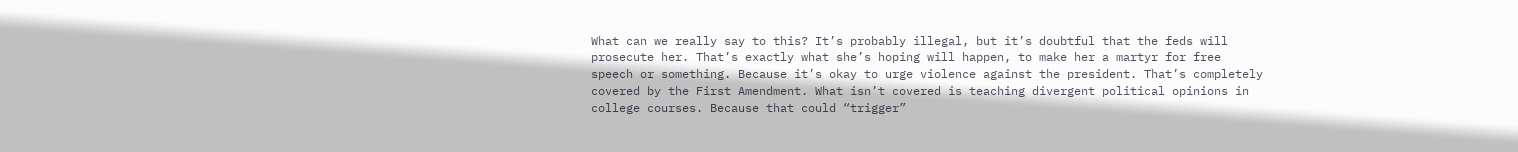What can we really say to this? It’s probably illegal, but it’s doubtful that the feds will prosecute her. That’s exactly what she’s hoping will happen, to make her a martyr for free speech or something. Because it’s okay to urge violence against the president. That’s completely covered by the First Amendment. What isn’t covered is teaching divergent political opinions in college courses. Because that could “trigger”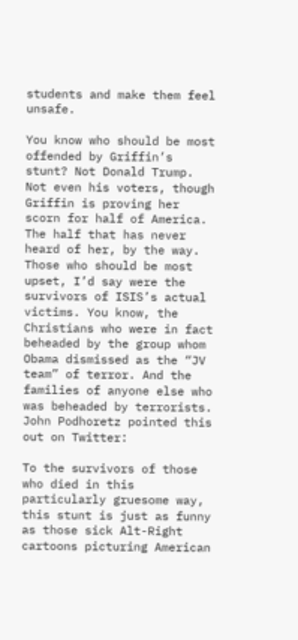students and make them feel unsafe.

You know who should be most offended by Griffin’s stunt? Not Donald Trump. Not even his voters, though Griffin is proving her scorn for half of America. The half that has never heard of her, by the way. Those who should be most upset, I’d say were the survivors of ISIS’s actual victims. You know, the Christians who were in fact beheaded by the group whom Obama dismissed as the “JV team” of terror. And the families of anyone else who was beheaded by terrorists. John Podhoretz pointed this out on Twitter:

To the survivors of those who died in this particularly gruesome way, this stunt is just as funny as those sick Alt-Right cartoons picturing American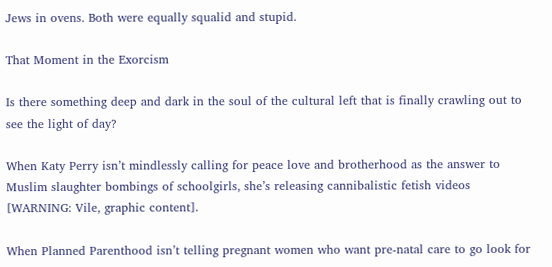Jews in ovens. Both were equally squalid and stupid.

That Moment in the Exorcism

Is there something deep and dark in the soul of the cultural left that is finally crawling out to see the light of day?

When Katy Perry isn’t mindlessly calling for peace love and brotherhood as the answer to Muslim slaughter bombings of schoolgirls, she’s releasing cannibalistic fetish videos [WARNING: Vile, graphic content].

When Planned Parenthood isn’t telling pregnant women who want pre-natal care to go look for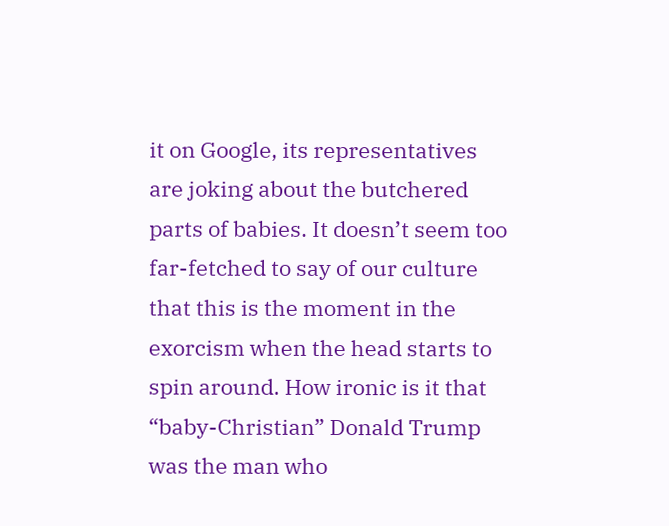it on Google, its representatives are joking about the butchered parts of babies. It doesn’t seem too far-fetched to say of our culture that this is the moment in the exorcism when the head starts to spin around. How ironic is it that “baby-Christian” Donald Trump was the man who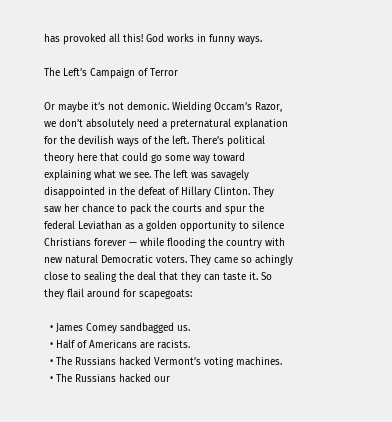has provoked all this! God works in funny ways.

The Left’s Campaign of Terror

Or maybe it’s not demonic. Wielding Occam’s Razor, we don’t absolutely need a preternatural explanation for the devilish ways of the left. There’s political theory here that could go some way toward explaining what we see. The left was savagely disappointed in the defeat of Hillary Clinton. They saw her chance to pack the courts and spur the federal Leviathan as a golden opportunity to silence Christians forever — while flooding the country with new natural Democratic voters. They came so achingly close to sealing the deal that they can taste it. So they flail around for scapegoats:

  • James Comey sandbagged us.
  • Half of Americans are racists.
  • The Russians hacked Vermont’s voting machines.
  • The Russians hacked our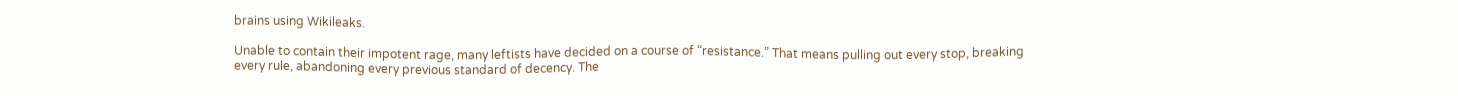brains using Wikileaks.

Unable to contain their impotent rage, many leftists have decided on a course of “resistance.” That means pulling out every stop, breaking every rule, abandoning every previous standard of decency. The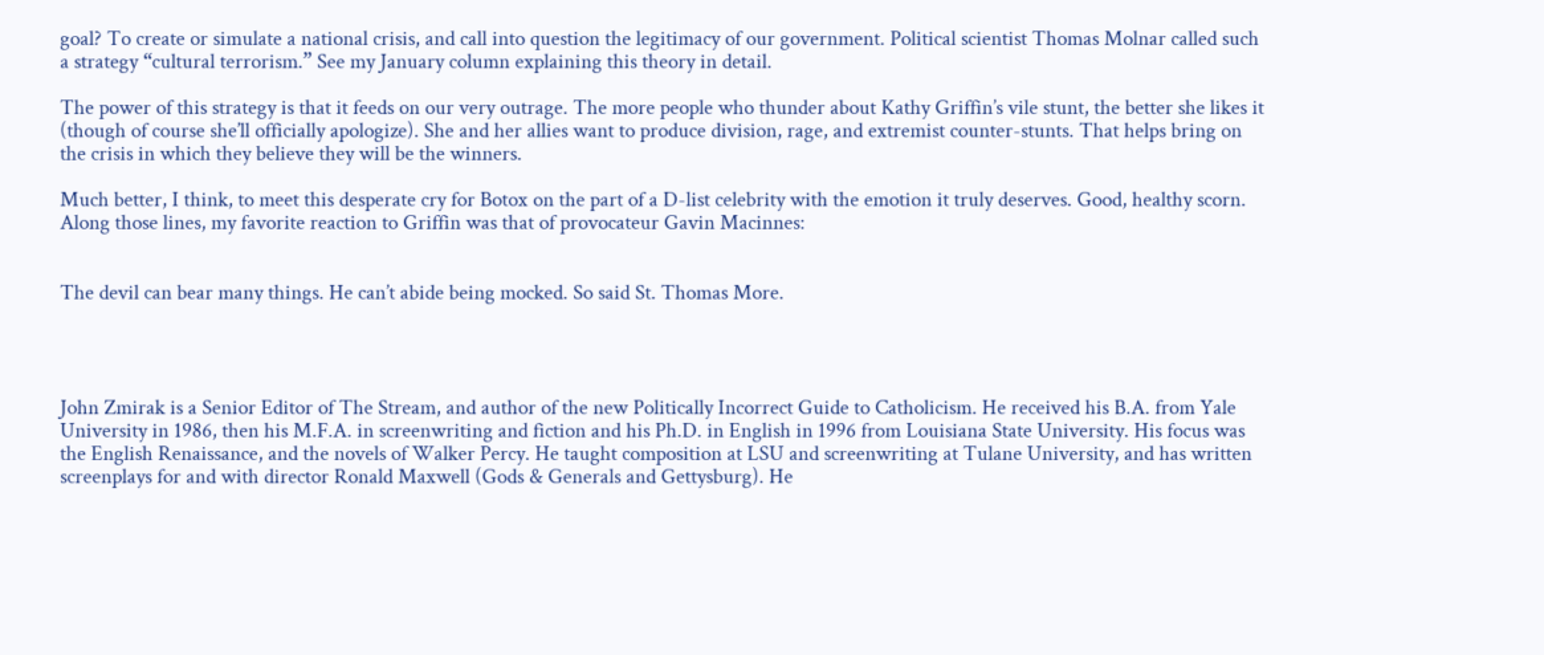goal? To create or simulate a national crisis, and call into question the legitimacy of our government. Political scientist Thomas Molnar called such a strategy “cultural terrorism.” See my January column explaining this theory in detail.

The power of this strategy is that it feeds on our very outrage. The more people who thunder about Kathy Griffin’s vile stunt, the better she likes it (though of course she’ll officially apologize). She and her allies want to produce division, rage, and extremist counter-stunts. That helps bring on the crisis in which they believe they will be the winners.

Much better, I think, to meet this desperate cry for Botox on the part of a D-list celebrity with the emotion it truly deserves. Good, healthy scorn. Along those lines, my favorite reaction to Griffin was that of provocateur Gavin Macinnes:


The devil can bear many things. He can’t abide being mocked. So said St. Thomas More.




John Zmirak is a Senior Editor of The Stream, and author of the new Politically Incorrect Guide to Catholicism. He received his B.A. from Yale University in 1986, then his M.F.A. in screenwriting and fiction and his Ph.D. in English in 1996 from Louisiana State University. His focus was the English Renaissance, and the novels of Walker Percy. He taught composition at LSU and screenwriting at Tulane University, and has written screenplays for and with director Ronald Maxwell (Gods & Generals and Gettysburg). He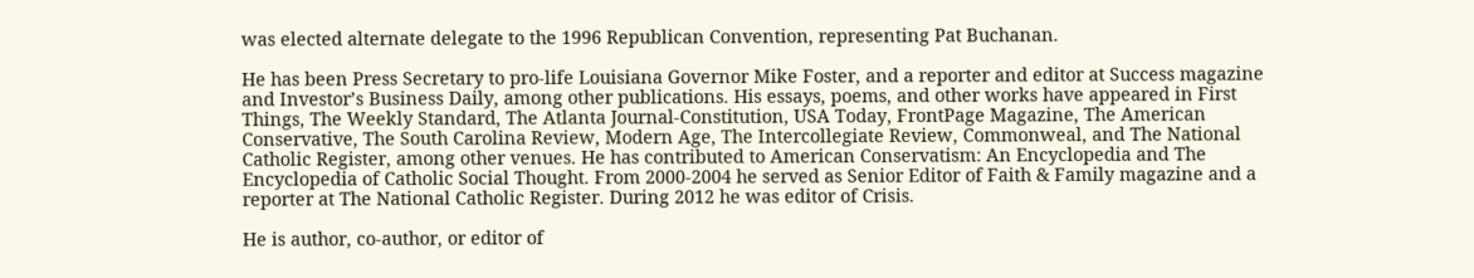was elected alternate delegate to the 1996 Republican Convention, representing Pat Buchanan.

He has been Press Secretary to pro-life Louisiana Governor Mike Foster, and a reporter and editor at Success magazine and Investor’s Business Daily, among other publications. His essays, poems, and other works have appeared in First Things, The Weekly Standard, The Atlanta Journal-Constitution, USA Today, FrontPage Magazine, The American Conservative, The South Carolina Review, Modern Age, The Intercollegiate Review, Commonweal, and The National Catholic Register, among other venues. He has contributed to American Conservatism: An Encyclopedia and The Encyclopedia of Catholic Social Thought. From 2000-2004 he served as Senior Editor of Faith & Family magazine and a reporter at The National Catholic Register. During 2012 he was editor of Crisis.

He is author, co-author, or editor of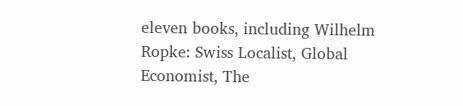eleven books, including Wilhelm Ropke: Swiss Localist, Global Economist, The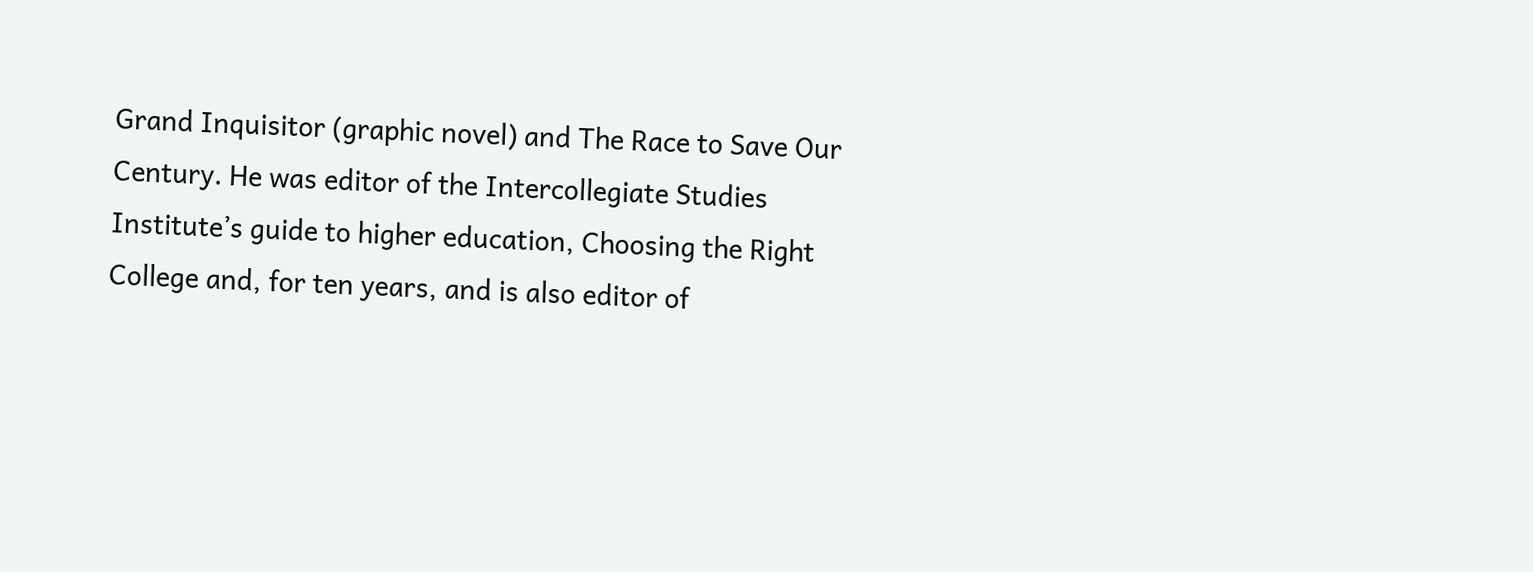Grand Inquisitor (graphic novel) and The Race to Save Our Century. He was editor of the Intercollegiate Studies Institute’s guide to higher education, Choosing the Right College and, for ten years, and is also editor of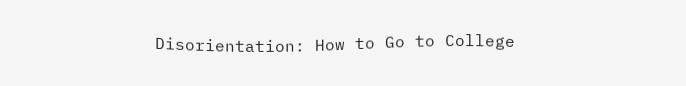Disorientation: How to Go to College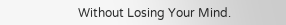Without Losing Your Mind.